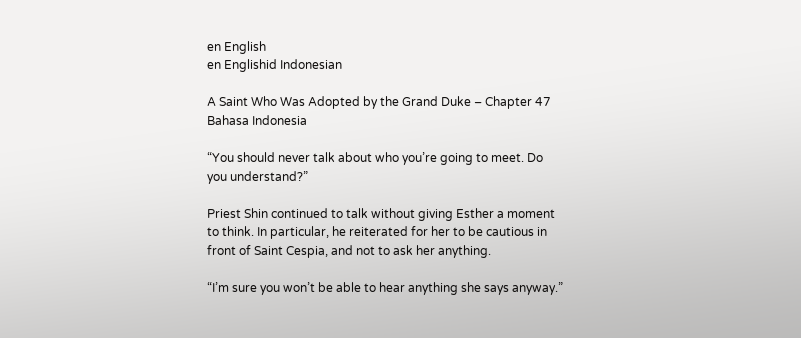en English
en Englishid Indonesian

A Saint Who Was Adopted by the Grand Duke – Chapter 47 Bahasa Indonesia

“You should never talk about who you’re going to meet. Do you understand?”

Priest Shin continued to talk without giving Esther a moment to think. In particular, he reiterated for her to be cautious in front of Saint Cespia, and not to ask her anything.

“I’m sure you won’t be able to hear anything she says anyway.”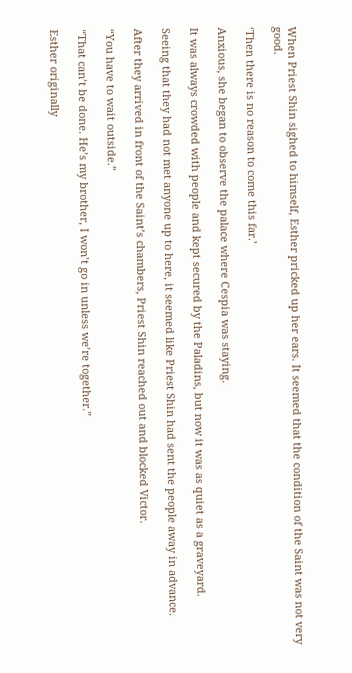When Priest Shin sighed to himself, Esther pricked up her ears. It seemed that the condition of the Saint was not very good.

‘Then there is no reason to come this far.’

Anxious, she began to observe the palace where Cespia was staying.

It was always crowded with people and kept secured by the Paladins, but now it was as quiet as a graveyard.

Seeing that they had not met anyone up to here, it seemed like Priest Shin had sent the people away in advance.

After they arrived in front of the Saint’s chambers, Priest Shin reached out and blocked Victor.

“You have to wait outside.”

“That can’t be done. He’s my brother, I won’t go in unless we’re together.”

Esther originally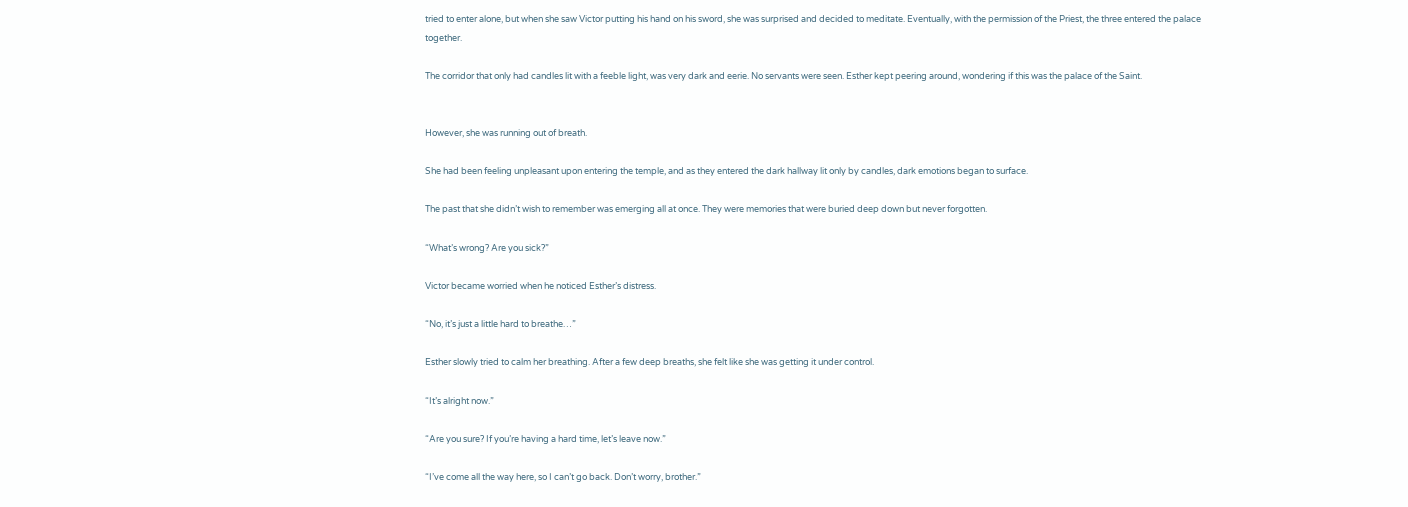tried to enter alone, but when she saw Victor putting his hand on his sword, she was surprised and decided to meditate. Eventually, with the permission of the Priest, the three entered the palace together.

The corridor that only had candles lit with a feeble light, was very dark and eerie. No servants were seen. Esther kept peering around, wondering if this was the palace of the Saint.


However, she was running out of breath.

She had been feeling unpleasant upon entering the temple, and as they entered the dark hallway lit only by candles, dark emotions began to surface.

The past that she didn’t wish to remember was emerging all at once. They were memories that were buried deep down but never forgotten.

“What’s wrong? Are you sick?”

Victor became worried when he noticed Esther’s distress.

“No, it’s just a little hard to breathe…”

Esther slowly tried to calm her breathing. After a few deep breaths, she felt like she was getting it under control.

“It’s alright now.”

“Are you sure? If you’re having a hard time, let’s leave now.”

“I’ve come all the way here, so I can’t go back. Don’t worry, brother.”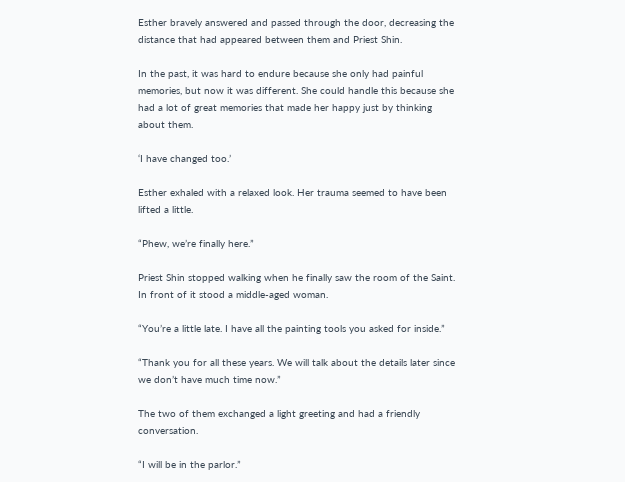Esther bravely answered and passed through the door, decreasing the distance that had appeared between them and Priest Shin.

In the past, it was hard to endure because she only had painful memories, but now it was different. She could handle this because she had a lot of great memories that made her happy just by thinking about them.

‘I have changed too.’

Esther exhaled with a relaxed look. Her trauma seemed to have been lifted a little.

“Phew, we’re finally here.”

Priest Shin stopped walking when he finally saw the room of the Saint. In front of it stood a middle-aged woman.

“You’re a little late. I have all the painting tools you asked for inside.”

“Thank you for all these years. We will talk about the details later since we don’t have much time now.”

The two of them exchanged a light greeting and had a friendly conversation.

“I will be in the parlor.”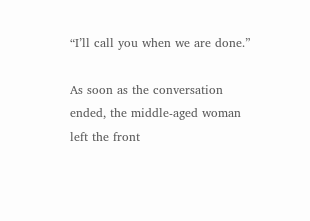“I’ll call you when we are done.”

As soon as the conversation ended, the middle-aged woman left the front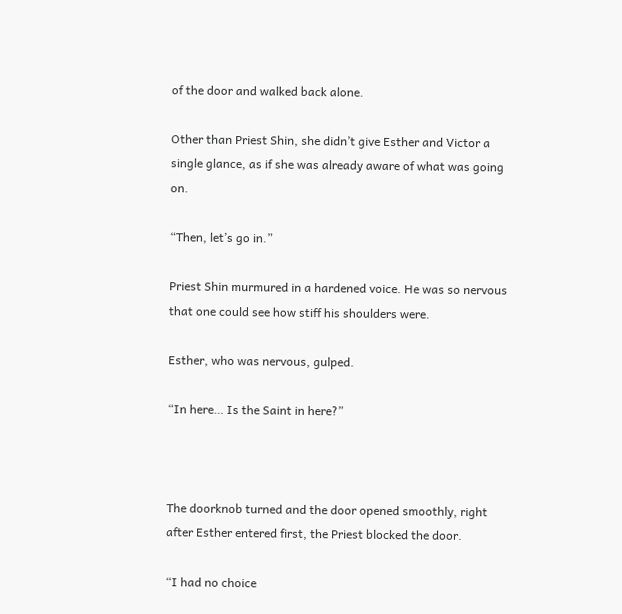of the door and walked back alone.

Other than Priest Shin, she didn’t give Esther and Victor a single glance, as if she was already aware of what was going on.

“Then, let’s go in.”

Priest Shin murmured in a hardened voice. He was so nervous that one could see how stiff his shoulders were.

Esther, who was nervous, gulped.

“In here… Is the Saint in here?”



The doorknob turned and the door opened smoothly, right after Esther entered first, the Priest blocked the door.

“I had no choice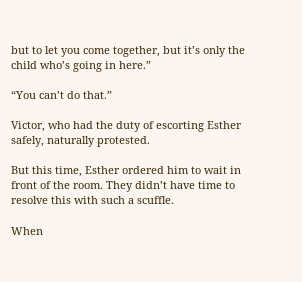but to let you come together, but it’s only the child who’s going in here.”

“You can’t do that.”

Victor, who had the duty of escorting Esther safely, naturally protested.

But this time, Esther ordered him to wait in front of the room. They didn’t have time to resolve this with such a scuffle.

When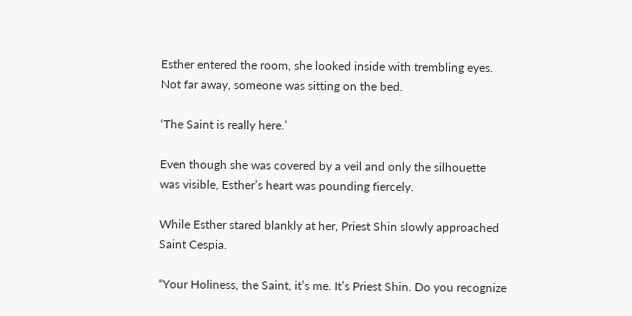Esther entered the room, she looked inside with trembling eyes. Not far away, someone was sitting on the bed.

‘The Saint is really here.’

Even though she was covered by a veil and only the silhouette was visible, Esther’s heart was pounding fiercely.

While Esther stared blankly at her, Priest Shin slowly approached Saint Cespia.

“Your Holiness, the Saint, it’s me. It’s Priest Shin. Do you recognize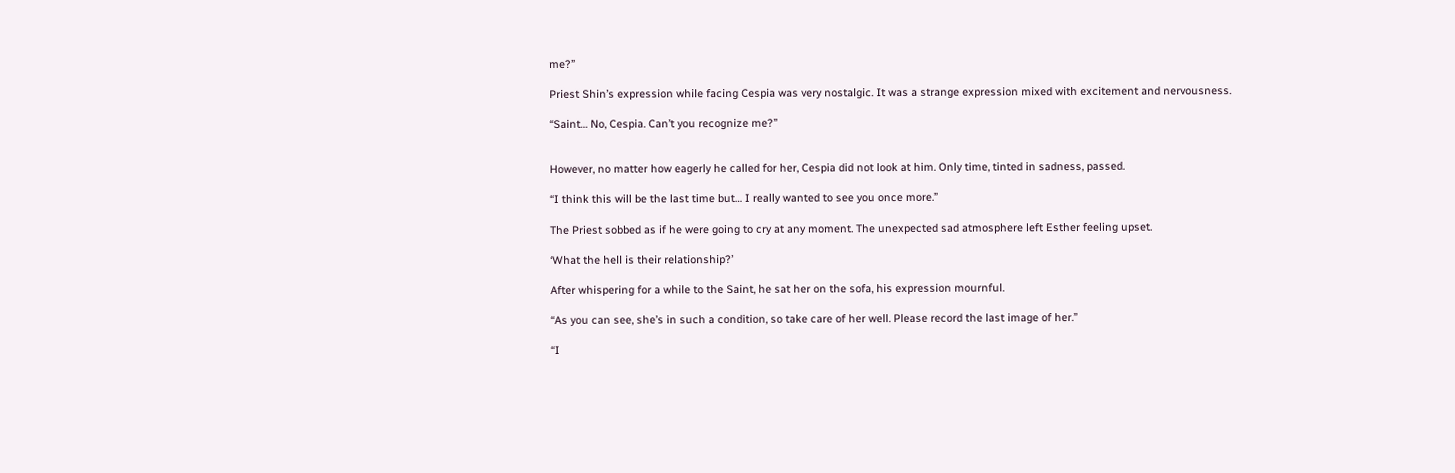me?”

Priest Shin’s expression while facing Cespia was very nostalgic. It was a strange expression mixed with excitement and nervousness.

“Saint… No, Cespia. Can’t you recognize me?”


However, no matter how eagerly he called for her, Cespia did not look at him. Only time, tinted in sadness, passed.

“I think this will be the last time but… I really wanted to see you once more.”

The Priest sobbed as if he were going to cry at any moment. The unexpected sad atmosphere left Esther feeling upset.

‘What the hell is their relationship?’

After whispering for a while to the Saint, he sat her on the sofa, his expression mournful.

“As you can see, she’s in such a condition, so take care of her well. Please record the last image of her.”

“I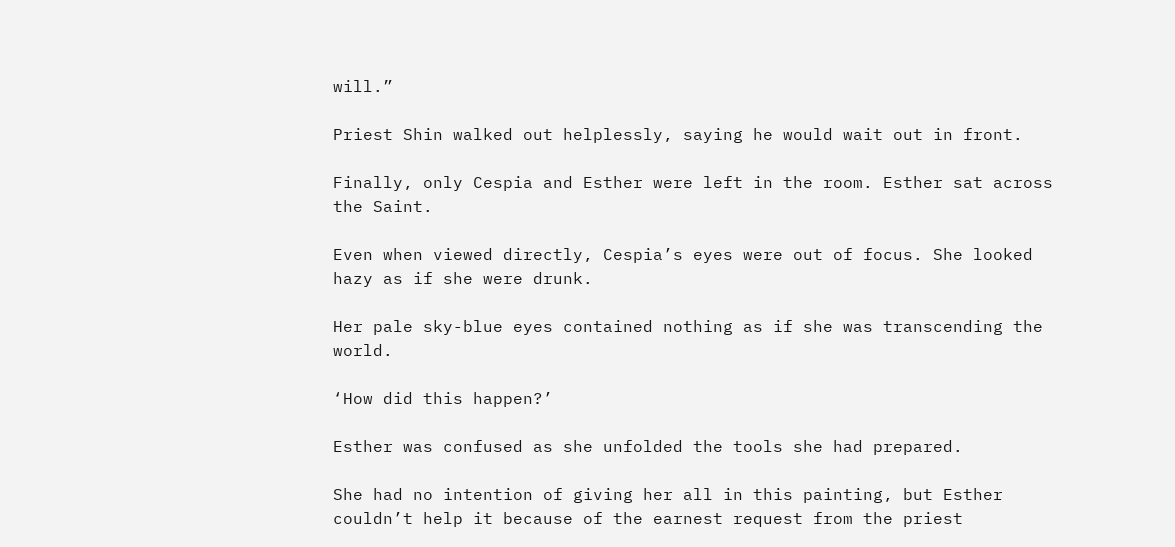will.”

Priest Shin walked out helplessly, saying he would wait out in front.

Finally, only Cespia and Esther were left in the room. Esther sat across the Saint.

Even when viewed directly, Cespia’s eyes were out of focus. She looked hazy as if she were drunk.

Her pale sky-blue eyes contained nothing as if she was transcending the world.

‘How did this happen?’

Esther was confused as she unfolded the tools she had prepared.

She had no intention of giving her all in this painting, but Esther couldn’t help it because of the earnest request from the priest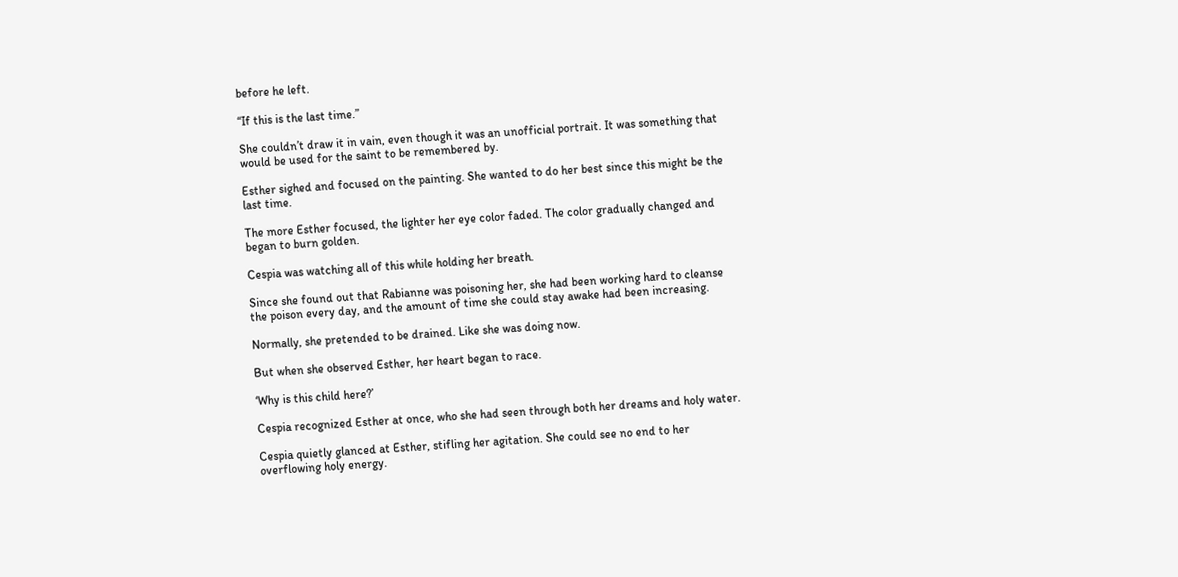before he left.

“If this is the last time.”

She couldn’t draw it in vain, even though it was an unofficial portrait. It was something that would be used for the saint to be remembered by.

Esther sighed and focused on the painting. She wanted to do her best since this might be the last time.

The more Esther focused, the lighter her eye color faded. The color gradually changed and began to burn golden.

Cespia was watching all of this while holding her breath.

Since she found out that Rabianne was poisoning her, she had been working hard to cleanse the poison every day, and the amount of time she could stay awake had been increasing.

Normally, she pretended to be drained. Like she was doing now.

But when she observed Esther, her heart began to race.

‘Why is this child here?’

Cespia recognized Esther at once, who she had seen through both her dreams and holy water.

Cespia quietly glanced at Esther, stifling her agitation. She could see no end to her overflowing holy energy.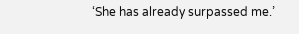‘She has already surpassed me.’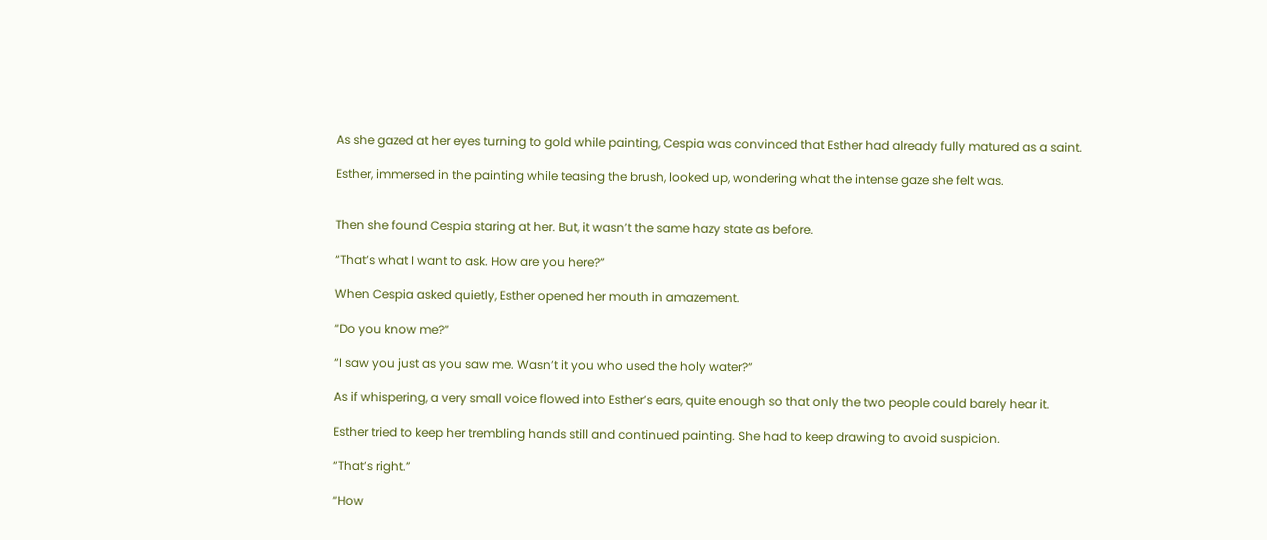As she gazed at her eyes turning to gold while painting, Cespia was convinced that Esther had already fully matured as a saint.

Esther, immersed in the painting while teasing the brush, looked up, wondering what the intense gaze she felt was.


Then she found Cespia staring at her. But, it wasn’t the same hazy state as before.

“That’s what I want to ask. How are you here?”

When Cespia asked quietly, Esther opened her mouth in amazement.

“Do you know me?”

“I saw you just as you saw me. Wasn’t it you who used the holy water?”

As if whispering, a very small voice flowed into Esther’s ears, quite enough so that only the two people could barely hear it.

Esther tried to keep her trembling hands still and continued painting. She had to keep drawing to avoid suspicion.

“That’s right.”

“How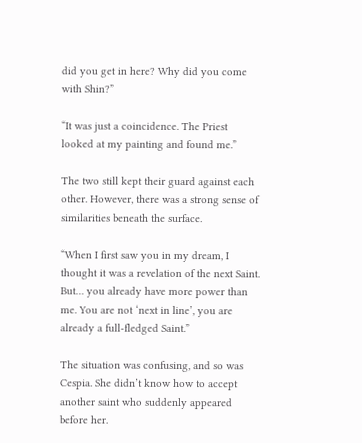did you get in here? Why did you come with Shin?”

“It was just a coincidence. The Priest looked at my painting and found me.”

The two still kept their guard against each other. However, there was a strong sense of similarities beneath the surface.

“When I first saw you in my dream, I thought it was a revelation of the next Saint. But… you already have more power than me. You are not ‘next in line’, you are already a full-fledged Saint.”

The situation was confusing, and so was Cespia. She didn’t know how to accept another saint who suddenly appeared before her.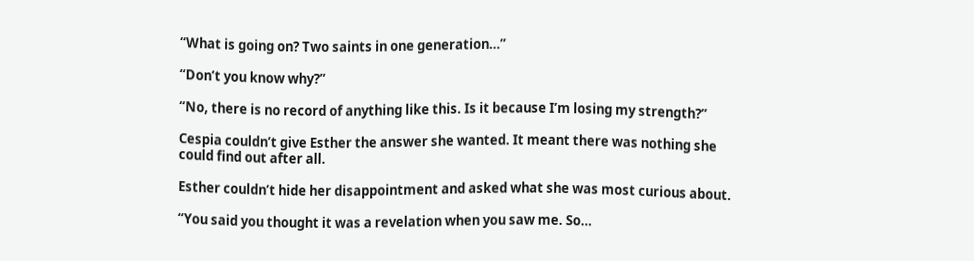“What is going on? Two saints in one generation…”

“Don’t you know why?”

“No, there is no record of anything like this. Is it because I’m losing my strength?”

Cespia couldn’t give Esther the answer she wanted. It meant there was nothing she could find out after all.

Esther couldn’t hide her disappointment and asked what she was most curious about.

“You said you thought it was a revelation when you saw me. So…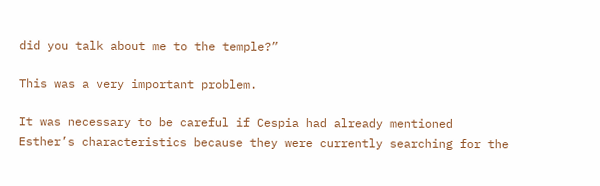did you talk about me to the temple?”

This was a very important problem.

It was necessary to be careful if Cespia had already mentioned Esther’s characteristics because they were currently searching for the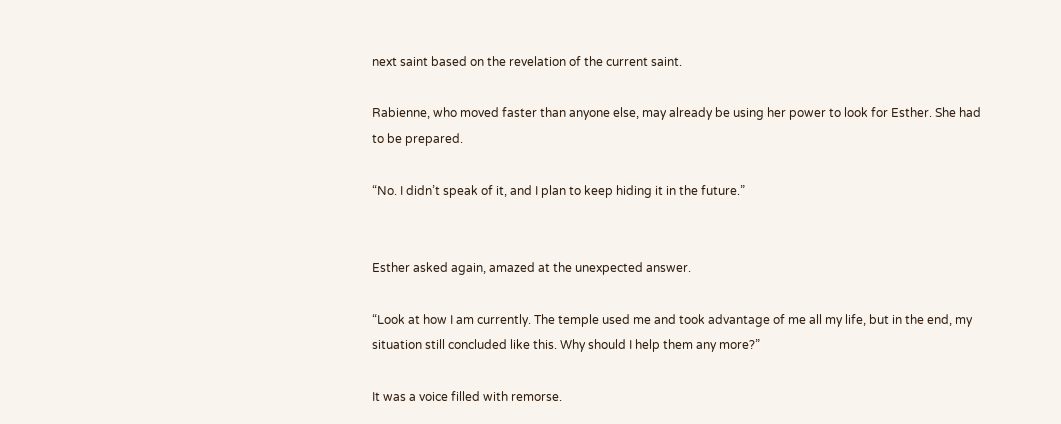next saint based on the revelation of the current saint.

Rabienne, who moved faster than anyone else, may already be using her power to look for Esther. She had to be prepared.

“No. I didn’t speak of it, and I plan to keep hiding it in the future.”


Esther asked again, amazed at the unexpected answer.

“Look at how I am currently. The temple used me and took advantage of me all my life, but in the end, my situation still concluded like this. Why should I help them any more?”

It was a voice filled with remorse.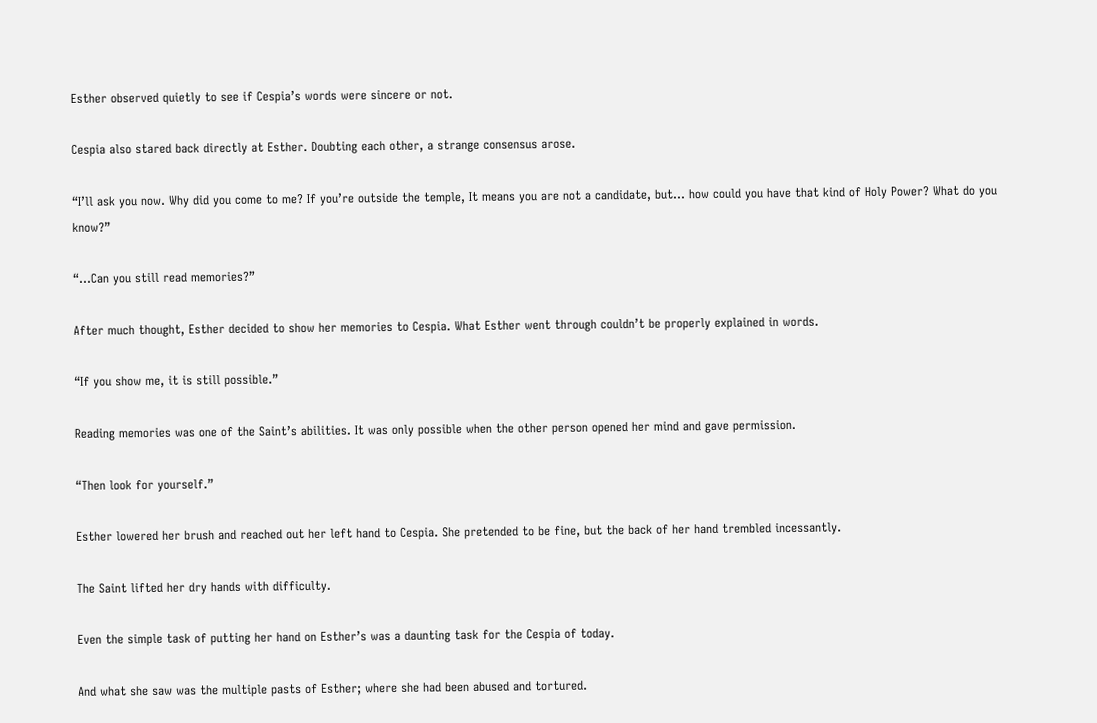Esther observed quietly to see if Cespia’s words were sincere or not.

Cespia also stared back directly at Esther. Doubting each other, a strange consensus arose.

“I’ll ask you now. Why did you come to me? If you’re outside the temple, It means you are not a candidate, but… how could you have that kind of Holy Power? What do you know?”

“…Can you still read memories?”

After much thought, Esther decided to show her memories to Cespia. What Esther went through couldn’t be properly explained in words.

“If you show me, it is still possible.”

Reading memories was one of the Saint’s abilities. It was only possible when the other person opened her mind and gave permission.

“Then look for yourself.”

Esther lowered her brush and reached out her left hand to Cespia. She pretended to be fine, but the back of her hand trembled incessantly.

The Saint lifted her dry hands with difficulty.

Even the simple task of putting her hand on Esther’s was a daunting task for the Cespia of today.

And what she saw was the multiple pasts of Esther; where she had been abused and tortured.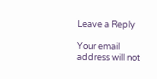Leave a Reply

Your email address will not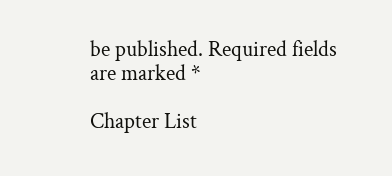be published. Required fields are marked *

Chapter List